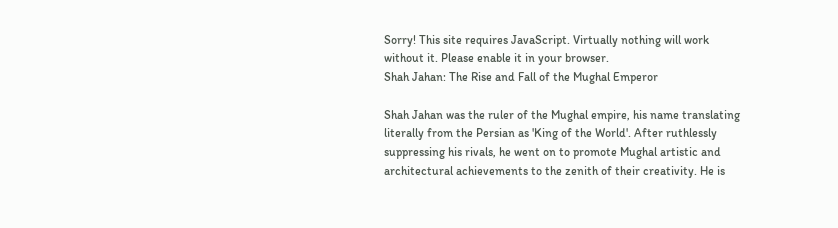Sorry! This site requires JavaScript. Virtually nothing will work without it. Please enable it in your browser.
Shah Jahan: The Rise and Fall of the Mughal Emperor

Shah Jahan was the ruler of the Mughal empire, his name translating literally from the Persian as 'King of the World'. After ruthlessly suppressing his rivals, he went on to promote Mughal artistic and architectural achievements to the zenith of their creativity. He is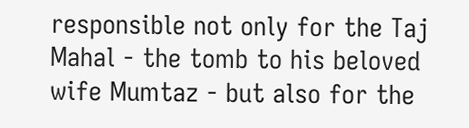responsible not only for the Taj Mahal - the tomb to his beloved wife Mumtaz - but also for the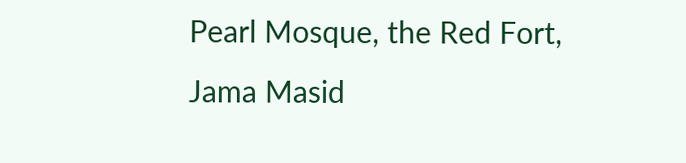Pearl Mosque, the Red Fort, Jama Masid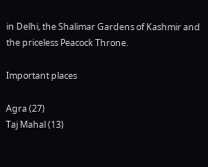in Delhi, the Shalimar Gardens of Kashmir and the priceless Peacock Throne.

Important places

Agra (27)
Taj Mahal (13)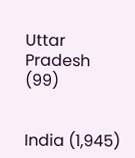Uttar Pradesh (99)


India (1,945)